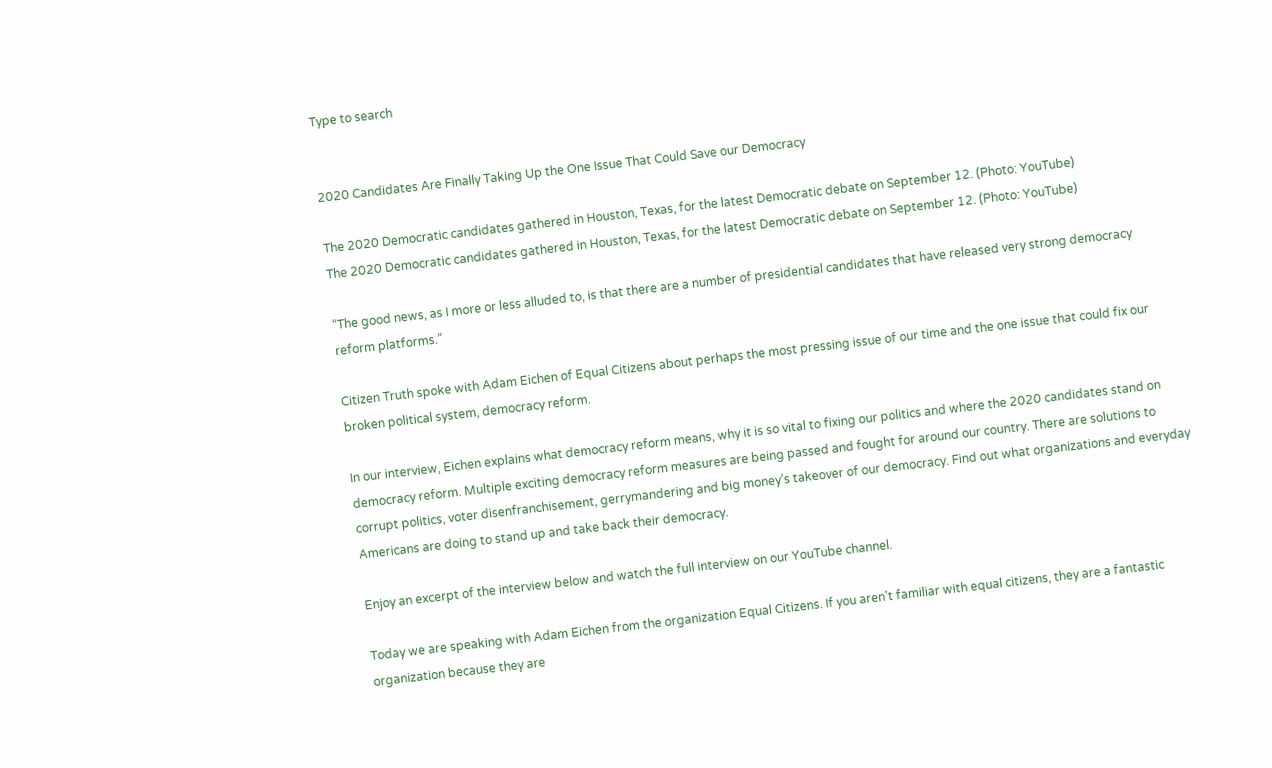Type to search


2020 Candidates Are Finally Taking Up the One Issue That Could Save our Democracy

The 2020 Democratic candidates gathered in Houston, Texas, for the latest Democratic debate on September 12. (Photo: YouTube)
The 2020 Democratic candidates gathered in Houston, Texas, for the latest Democratic debate on September 12. (Photo: YouTube)

“The good news, as I more or less alluded to, is that there are a number of presidential candidates that have released very strong democracy reform platforms.”

Citizen Truth spoke with Adam Eichen of Equal Citizens about perhaps the most pressing issue of our time and the one issue that could fix our broken political system, democracy reform.

In our interview, Eichen explains what democracy reform means, why it is so vital to fixing our politics and where the 2020 candidates stand on democracy reform. Multiple exciting democracy reform measures are being passed and fought for around our country. There are solutions to corrupt politics, voter disenfranchisement, gerrymandering and big money’s takeover of our democracy. Find out what organizations and everyday Americans are doing to stand up and take back their democracy.

Enjoy an excerpt of the interview below and watch the full interview on our YouTube channel.

Today we are speaking with Adam Eichen from the organization Equal Citizens. If you aren’t familiar with equal citizens, they are a fantastic organization because they are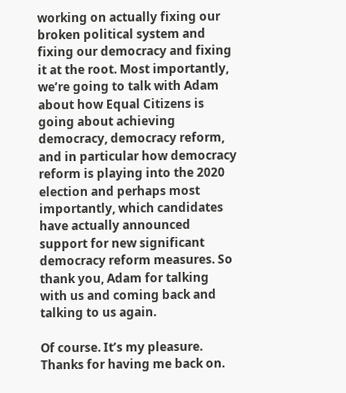working on actually fixing our broken political system and fixing our democracy and fixing it at the root. Most importantly, we’re going to talk with Adam about how Equal Citizens is going about achieving democracy, democracy reform, and in particular how democracy reform is playing into the 2020 election and perhaps most importantly, which candidates have actually announced support for new significant democracy reform measures. So thank you, Adam for talking with us and coming back and talking to us again.

Of course. It’s my pleasure. Thanks for having me back on.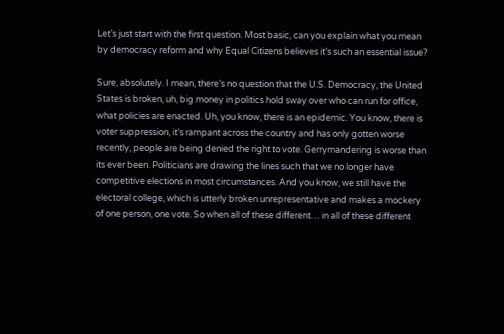Let’s just start with the first question. Most basic, can you explain what you mean by democracy reform and why Equal Citizens believes it’s such an essential issue?

Sure, absolutely. I mean, there’s no question that the U.S. Democracy, the United States is broken, uh, big money in politics hold sway over who can run for office, what policies are enacted. Uh, you know, there is an epidemic. You know, there is voter suppression, it’s rampant across the country and has only gotten worse recently, people are being denied the right to vote. Gerrymandering is worse than its ever been. Politicians are drawing the lines such that we no longer have competitive elections in most circumstances. And you know, we still have the electoral college, which is utterly broken unrepresentative and makes a mockery of one person, one vote. So when all of these different… in all of these different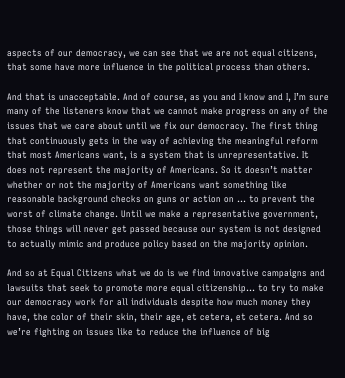aspects of our democracy, we can see that we are not equal citizens, that some have more influence in the political process than others.

And that is unacceptable. And of course, as you and I know and I, I’m sure many of the listeners know that we cannot make progress on any of the issues that we care about until we fix our democracy. The first thing that continuously gets in the way of achieving the meaningful reform that most Americans want, is a system that is unrepresentative. It does not represent the majority of Americans. So it doesn’t matter whether or not the majority of Americans want something like reasonable background checks on guns or action on … to prevent the worst of climate change. Until we make a representative government, those things will never get passed because our system is not designed to actually mimic and produce policy based on the majority opinion.

And so at Equal Citizens what we do is we find innovative campaigns and lawsuits that seek to promote more equal citizenship… to try to make our democracy work for all individuals despite how much money they have, the color of their skin, their age, et cetera, et cetera. And so we’re fighting on issues like to reduce the influence of big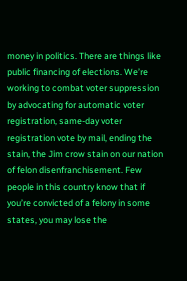money in politics. There are things like public financing of elections. We’re working to combat voter suppression by advocating for automatic voter registration, same-day voter registration vote by mail, ending the stain, the Jim crow stain on our nation of felon disenfranchisement. Few people in this country know that if you’re convicted of a felony in some states, you may lose the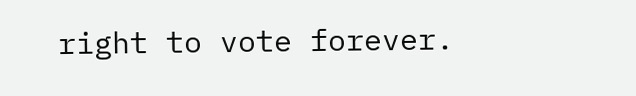right to vote forever.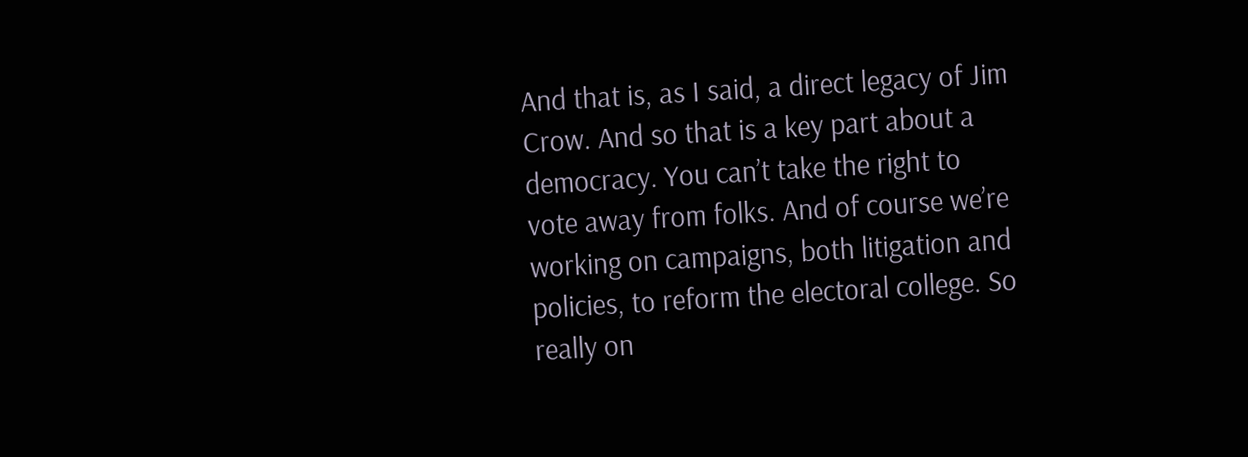And that is, as I said, a direct legacy of Jim Crow. And so that is a key part about a democracy. You can’t take the right to vote away from folks. And of course we’re working on campaigns, both litigation and policies, to reform the electoral college. So really on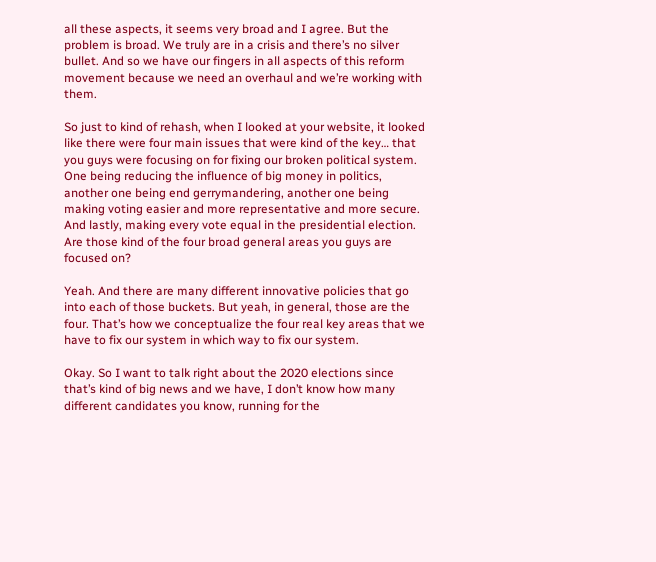all these aspects, it seems very broad and I agree. But the problem is broad. We truly are in a crisis and there’s no silver bullet. And so we have our fingers in all aspects of this reform movement because we need an overhaul and we’re working with them.

So just to kind of rehash, when I looked at your website, it looked like there were four main issues that were kind of the key… that you guys were focusing on for fixing our broken political system. One being reducing the influence of big money in politics, another one being end gerrymandering, another one being making voting easier and more representative and more secure. And lastly, making every vote equal in the presidential election. Are those kind of the four broad general areas you guys are focused on?

Yeah. And there are many different innovative policies that go into each of those buckets. But yeah, in general, those are the four. That’s how we conceptualize the four real key areas that we have to fix our system in which way to fix our system.

Okay. So I want to talk right about the 2020 elections since that’s kind of big news and we have, I don’t know how many different candidates you know, running for the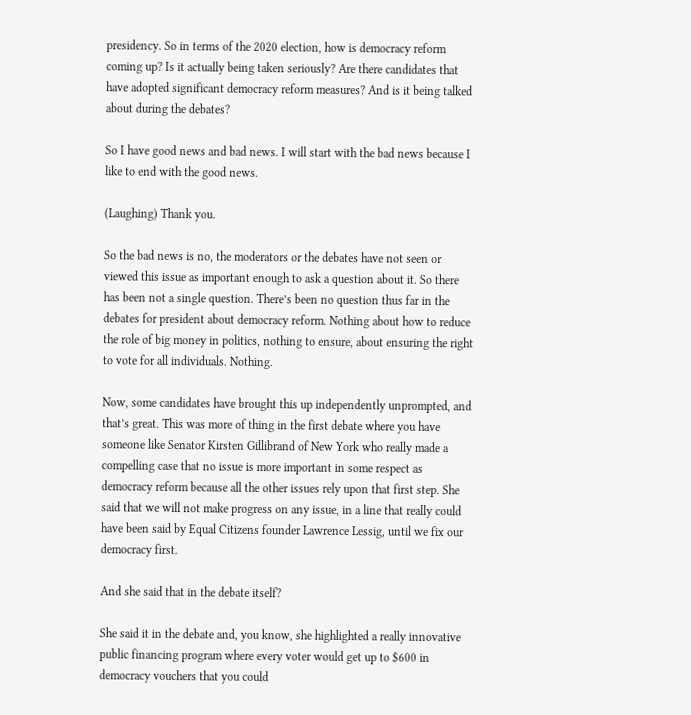presidency. So in terms of the 2020 election, how is democracy reform coming up? Is it actually being taken seriously? Are there candidates that have adopted significant democracy reform measures? And is it being talked about during the debates?

So I have good news and bad news. I will start with the bad news because I like to end with the good news.

(Laughing) Thank you.

So the bad news is no, the moderators or the debates have not seen or viewed this issue as important enough to ask a question about it. So there has been not a single question. There’s been no question thus far in the debates for president about democracy reform. Nothing about how to reduce the role of big money in politics, nothing to ensure, about ensuring the right to vote for all individuals. Nothing.

Now, some candidates have brought this up independently unprompted, and that’s great. This was more of thing in the first debate where you have someone like Senator Kirsten Gillibrand of New York who really made a compelling case that no issue is more important in some respect as democracy reform because all the other issues rely upon that first step. She said that we will not make progress on any issue, in a line that really could have been said by Equal Citizens founder Lawrence Lessig, until we fix our democracy first.

And she said that in the debate itself?

She said it in the debate and, you know, she highlighted a really innovative public financing program where every voter would get up to $600 in democracy vouchers that you could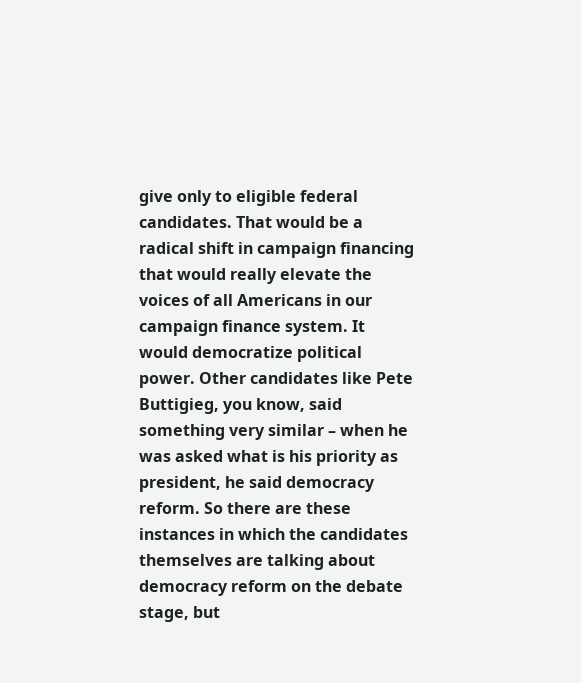give only to eligible federal candidates. That would be a radical shift in campaign financing that would really elevate the voices of all Americans in our campaign finance system. It would democratize political power. Other candidates like Pete Buttigieg, you know, said something very similar – when he was asked what is his priority as president, he said democracy reform. So there are these instances in which the candidates themselves are talking about democracy reform on the debate stage, but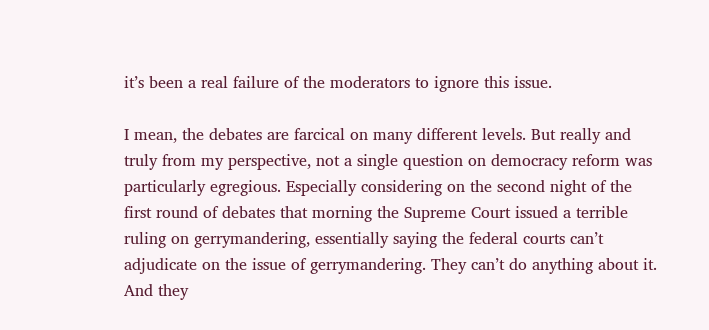it’s been a real failure of the moderators to ignore this issue.

I mean, the debates are farcical on many different levels. But really and truly from my perspective, not a single question on democracy reform was particularly egregious. Especially considering on the second night of the first round of debates that morning the Supreme Court issued a terrible ruling on gerrymandering, essentially saying the federal courts can’t adjudicate on the issue of gerrymandering. They can’t do anything about it. And they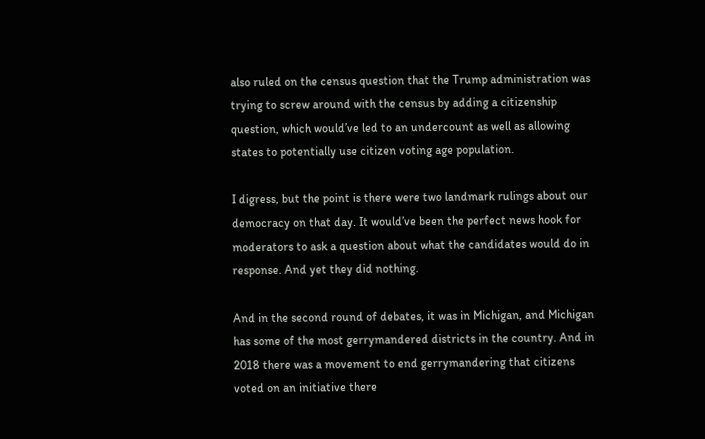also ruled on the census question that the Trump administration was trying to screw around with the census by adding a citizenship question, which would’ve led to an undercount as well as allowing states to potentially use citizen voting age population.

I digress, but the point is there were two landmark rulings about our democracy on that day. It would’ve been the perfect news hook for moderators to ask a question about what the candidates would do in response. And yet they did nothing.

And in the second round of debates, it was in Michigan, and Michigan has some of the most gerrymandered districts in the country. And in 2018 there was a movement to end gerrymandering that citizens voted on an initiative there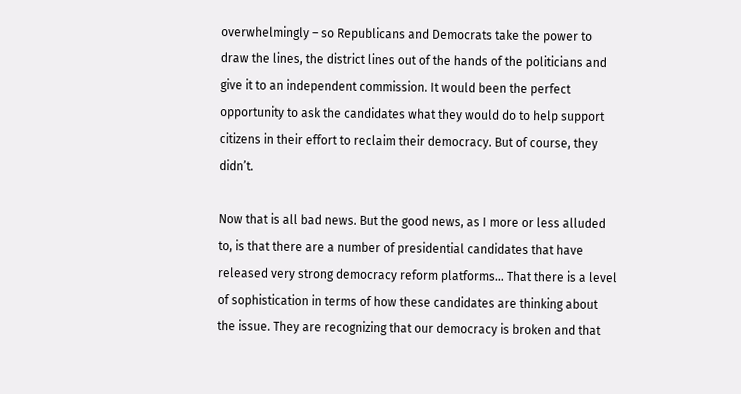overwhelmingly – so Republicans and Democrats take the power to draw the lines, the district lines out of the hands of the politicians and give it to an independent commission. It would been the perfect opportunity to ask the candidates what they would do to help support citizens in their effort to reclaim their democracy. But of course, they didn’t.

Now that is all bad news. But the good news, as I more or less alluded to, is that there are a number of presidential candidates that have released very strong democracy reform platforms… That there is a level of sophistication in terms of how these candidates are thinking about the issue. They are recognizing that our democracy is broken and that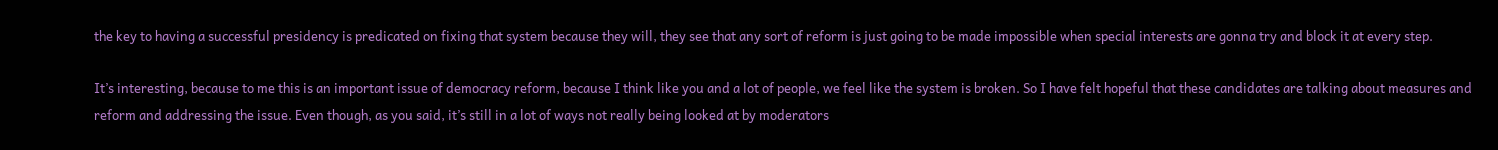the key to having a successful presidency is predicated on fixing that system because they will, they see that any sort of reform is just going to be made impossible when special interests are gonna try and block it at every step.

It’s interesting, because to me this is an important issue of democracy reform, because I think like you and a lot of people, we feel like the system is broken. So I have felt hopeful that these candidates are talking about measures and reform and addressing the issue. Even though, as you said, it’s still in a lot of ways not really being looked at by moderators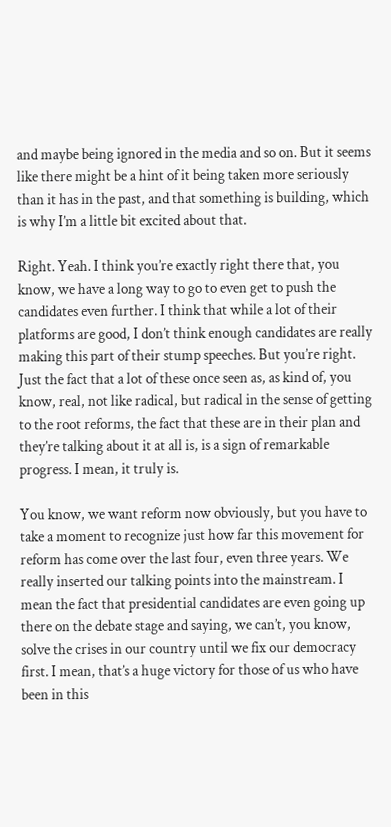and maybe being ignored in the media and so on. But it seems like there might be a hint of it being taken more seriously than it has in the past, and that something is building, which is why I’m a little bit excited about that.

Right. Yeah. I think you’re exactly right there that, you know, we have a long way to go to even get to push the candidates even further. I think that while a lot of their platforms are good, I don’t think enough candidates are really making this part of their stump speeches. But you’re right. Just the fact that a lot of these once seen as, as kind of, you know, real, not like radical, but radical in the sense of getting to the root reforms, the fact that these are in their plan and they’re talking about it at all is, is a sign of remarkable progress. I mean, it truly is.

You know, we want reform now obviously, but you have to take a moment to recognize just how far this movement for reform has come over the last four, even three years. We really inserted our talking points into the mainstream. I mean the fact that presidential candidates are even going up there on the debate stage and saying, we can’t, you know, solve the crises in our country until we fix our democracy first. I mean, that’s a huge victory for those of us who have been in this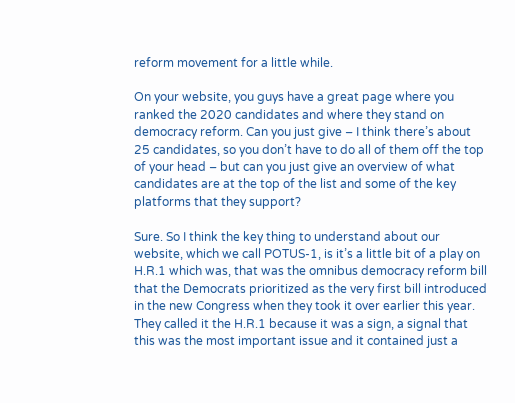reform movement for a little while.

On your website, you guys have a great page where you ranked the 2020 candidates and where they stand on democracy reform. Can you just give – I think there’s about 25 candidates, so you don’t have to do all of them off the top of your head – but can you just give an overview of what  candidates are at the top of the list and some of the key platforms that they support?

Sure. So I think the key thing to understand about our website, which we call POTUS-1, is it’s a little bit of a play on H.R.1 which was, that was the omnibus democracy reform bill that the Democrats prioritized as the very first bill introduced in the new Congress when they took it over earlier this year. They called it the H.R.1 because it was a sign, a signal that this was the most important issue and it contained just a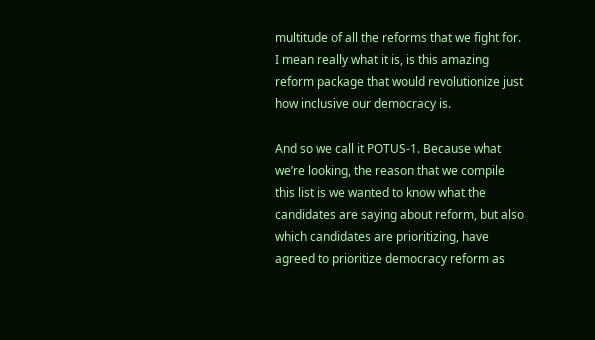multitude of all the reforms that we fight for. I mean really what it is, is this amazing reform package that would revolutionize just how inclusive our democracy is.

And so we call it POTUS-1. Because what we’re looking, the reason that we compile this list is we wanted to know what the candidates are saying about reform, but also which candidates are prioritizing, have agreed to prioritize democracy reform as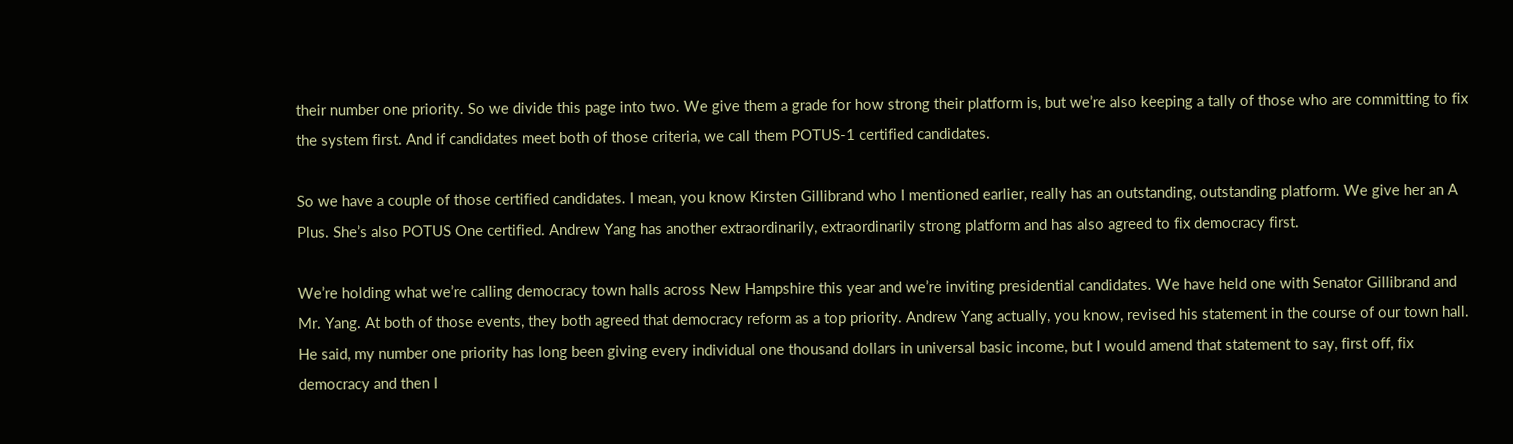their number one priority. So we divide this page into two. We give them a grade for how strong their platform is, but we’re also keeping a tally of those who are committing to fix the system first. And if candidates meet both of those criteria, we call them POTUS-1 certified candidates.

So we have a couple of those certified candidates. I mean, you know Kirsten Gillibrand who I mentioned earlier, really has an outstanding, outstanding platform. We give her an A Plus. She’s also POTUS One certified. Andrew Yang has another extraordinarily, extraordinarily strong platform and has also agreed to fix democracy first.

We’re holding what we’re calling democracy town halls across New Hampshire this year and we’re inviting presidential candidates. We have held one with Senator Gillibrand and Mr. Yang. At both of those events, they both agreed that democracy reform as a top priority. Andrew Yang actually, you know, revised his statement in the course of our town hall. He said, my number one priority has long been giving every individual one thousand dollars in universal basic income, but I would amend that statement to say, first off, fix democracy and then I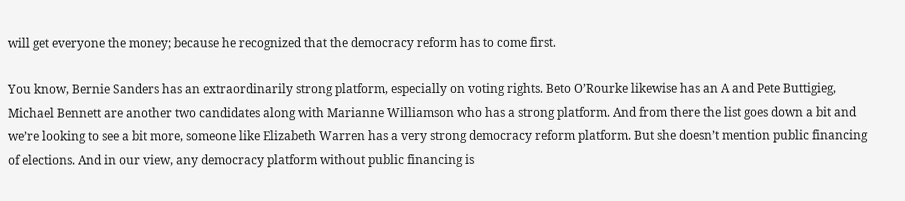will get everyone the money; because he recognized that the democracy reform has to come first.

You know, Bernie Sanders has an extraordinarily strong platform, especially on voting rights. Beto O’Rourke likewise has an A and Pete Buttigieg, Michael Bennett are another two candidates along with Marianne Williamson who has a strong platform. And from there the list goes down a bit and we’re looking to see a bit more, someone like Elizabeth Warren has a very strong democracy reform platform. But she doesn’t mention public financing of elections. And in our view, any democracy platform without public financing is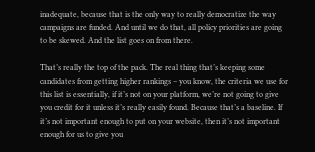inadequate, because that is the only way to really democratize the way campaigns are funded. And until we do that, all policy priorities are going to be skewed. And the list goes on from there.

That’s really the top of the pack. The real thing that’s keeping some candidates from getting higher rankings – you know, the criteria we use for this list is essentially, if it’s not on your platform, we’re not going to give you credit for it unless it’s really easily found. Because that’s a baseline. If it’s not important enough to put on your website, then it’s not important enough for us to give you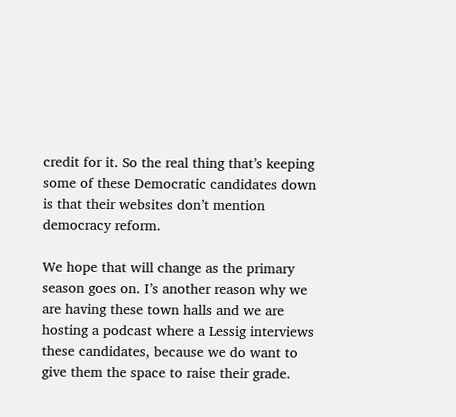credit for it. So the real thing that’s keeping some of these Democratic candidates down is that their websites don’t mention democracy reform.

We hope that will change as the primary season goes on. I’s another reason why we are having these town halls and we are hosting a podcast where a Lessig interviews these candidates, because we do want to give them the space to raise their grade.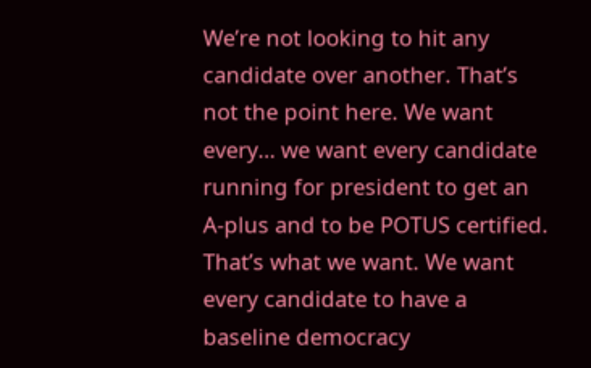We’re not looking to hit any candidate over another. That’s not the point here. We want every… we want every candidate running for president to get an A-plus and to be POTUS certified. That’s what we want. We want every candidate to have a baseline democracy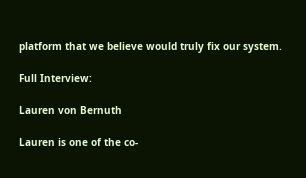platform that we believe would truly fix our system.

Full Interview:

Lauren von Bernuth

Lauren is one of the co-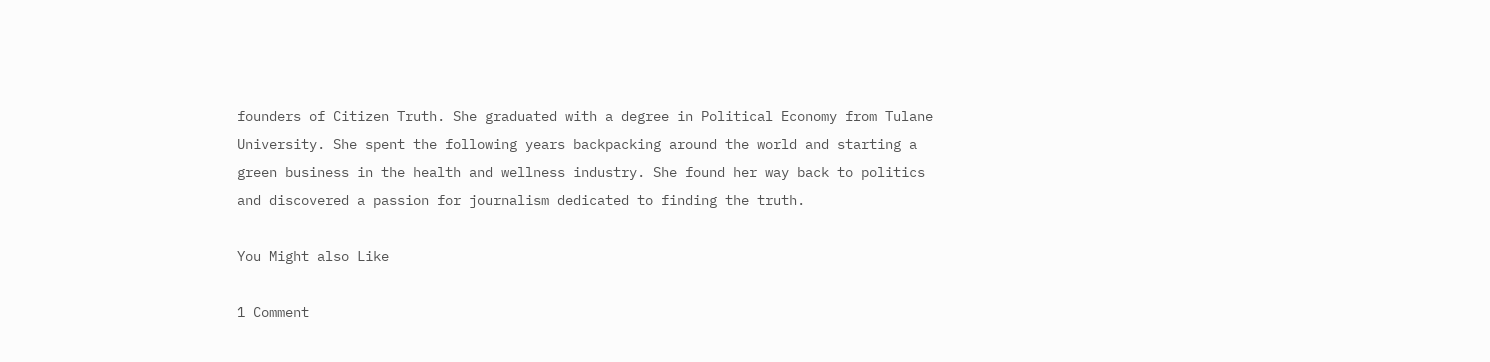founders of Citizen Truth. She graduated with a degree in Political Economy from Tulane University. She spent the following years backpacking around the world and starting a green business in the health and wellness industry. She found her way back to politics and discovered a passion for journalism dedicated to finding the truth.

You Might also Like

1 Comment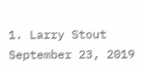1. Larry Stout September 23, 2019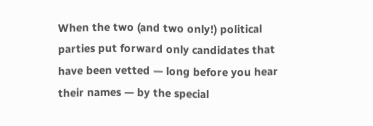When the two (and two only!) political parties put forward only candidates that have been vetted — long before you hear their names — by the special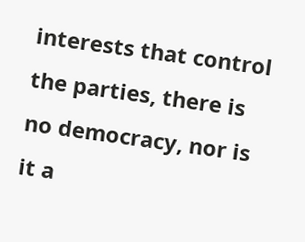interests that control the parties, there is no democracy, nor is it a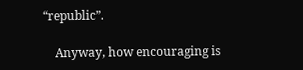“republic”.

    Anyway, how encouraging is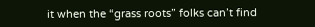it when the “grass roots” folks can’t find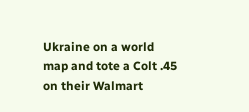Ukraine on a world map and tote a Colt .45 on their Walmart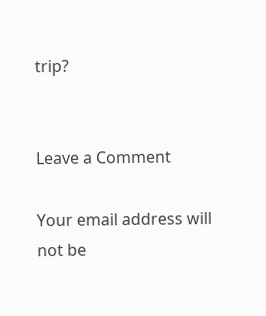trip?


Leave a Comment

Your email address will not be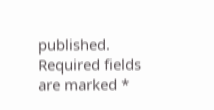published. Required fields are marked *